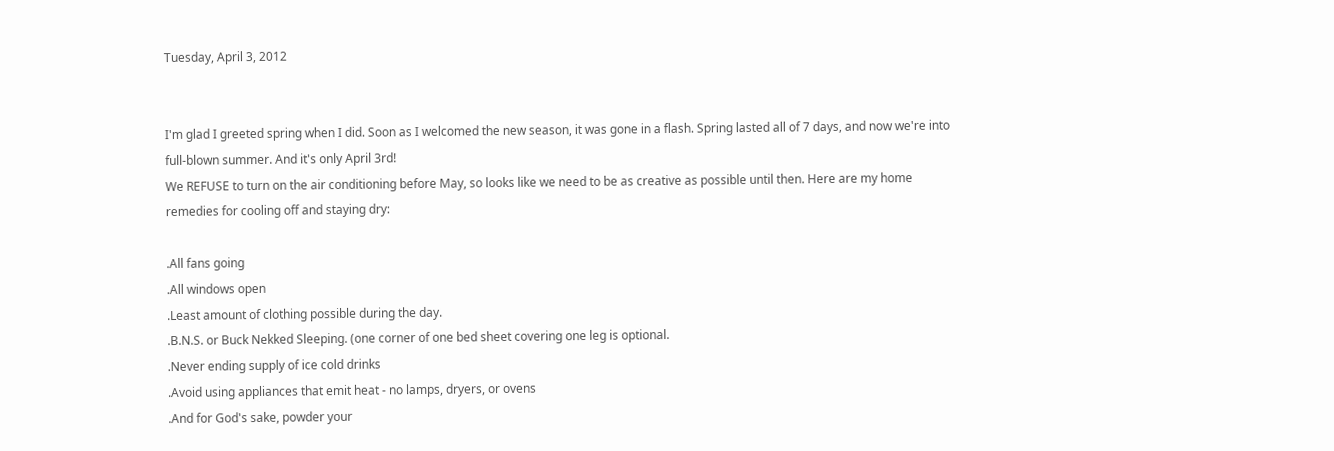Tuesday, April 3, 2012


I'm glad I greeted spring when I did. Soon as I welcomed the new season, it was gone in a flash. Spring lasted all of 7 days, and now we're into full-blown summer. And it's only April 3rd!
We REFUSE to turn on the air conditioning before May, so looks like we need to be as creative as possible until then. Here are my home remedies for cooling off and staying dry:

.All fans going
.All windows open
.Least amount of clothing possible during the day.
.B.N.S. or Buck Nekked Sleeping. (one corner of one bed sheet covering one leg is optional.
.Never ending supply of ice cold drinks
.Avoid using appliances that emit heat - no lamps, dryers, or ovens
.And for God's sake, powder your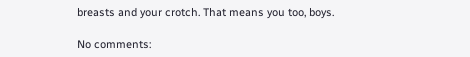breasts and your crotch. That means you too, boys.

No comments: